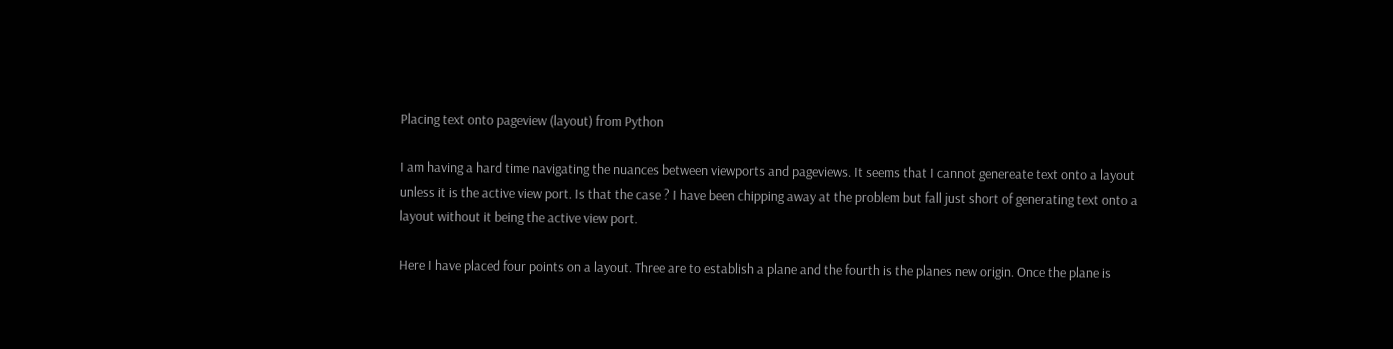Placing text onto pageview (layout) from Python

I am having a hard time navigating the nuances between viewports and pageviews. It seems that I cannot genereate text onto a layout unless it is the active view port. Is that the case ? I have been chipping away at the problem but fall just short of generating text onto a layout without it being the active view port.

Here I have placed four points on a layout. Three are to establish a plane and the fourth is the planes new origin. Once the plane is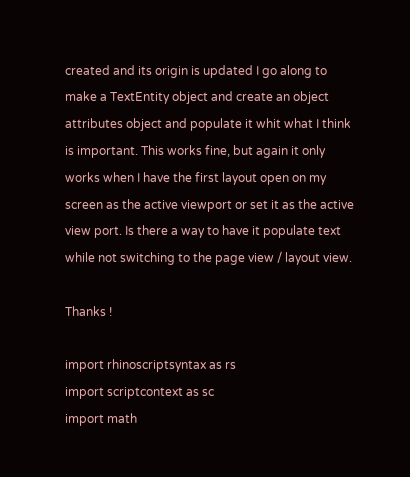created and its origin is updated I go along to make a TextEntity object and create an object attributes object and populate it whit what I think is important. This works fine, but again it only works when I have the first layout open on my screen as the active viewport or set it as the active view port. Is there a way to have it populate text while not switching to the page view / layout view.

Thanks !

import rhinoscriptsyntax as rs
import scriptcontext as sc
import math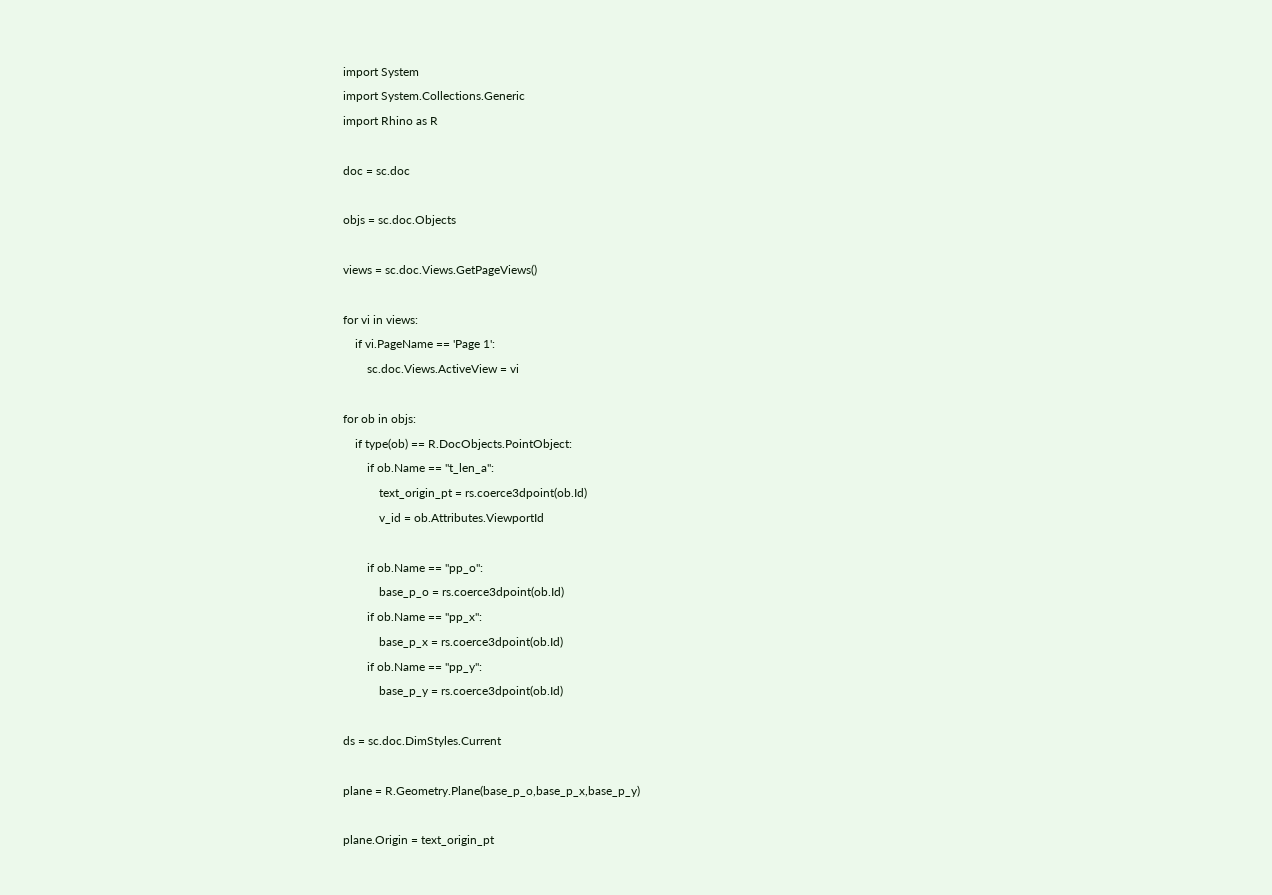import System
import System.Collections.Generic
import Rhino as R

doc = sc.doc

objs = sc.doc.Objects

views = sc.doc.Views.GetPageViews()

for vi in views:
    if vi.PageName == 'Page 1':
        sc.doc.Views.ActiveView = vi

for ob in objs:
    if type(ob) == R.DocObjects.PointObject:
        if ob.Name == "t_len_a":
            text_origin_pt = rs.coerce3dpoint(ob.Id)
            v_id = ob.Attributes.ViewportId

        if ob.Name == "pp_o":
            base_p_o = rs.coerce3dpoint(ob.Id)
        if ob.Name == "pp_x":
            base_p_x = rs.coerce3dpoint(ob.Id)
        if ob.Name == "pp_y":
            base_p_y = rs.coerce3dpoint(ob.Id)

ds = sc.doc.DimStyles.Current

plane = R.Geometry.Plane(base_p_o,base_p_x,base_p_y)

plane.Origin = text_origin_pt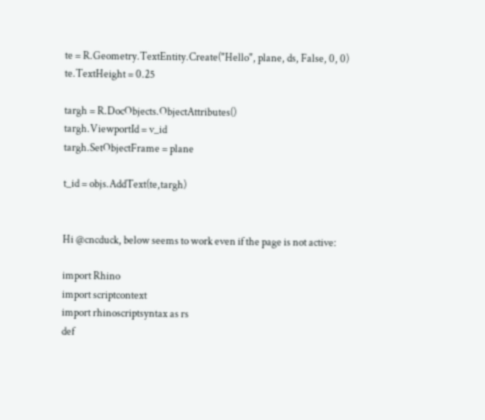te = R.Geometry.TextEntity.Create("Hello", plane, ds, False, 0, 0)
te.TextHeight = 0.25

targh = R.DocObjects.ObjectAttributes()
targh.ViewportId = v_id
targh.SetObjectFrame = plane

t_id = objs.AddText(te,targh)


Hi @cncduck, below seems to work even if the page is not active:

import Rhino
import scriptcontext
import rhinoscriptsyntax as rs
def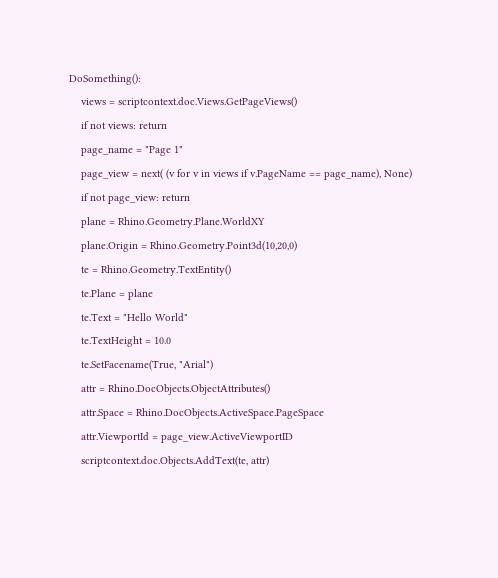DoSomething():
    views = scriptcontext.doc.Views.GetPageViews()
    if not views: return
    page_name = "Page 1"
    page_view = next( (v for v in views if v.PageName == page_name), None)
    if not page_view: return
    plane = Rhino.Geometry.Plane.WorldXY
    plane.Origin = Rhino.Geometry.Point3d(10,20,0)
    te = Rhino.Geometry.TextEntity()
    te.Plane = plane
    te.Text = "Hello World"
    te.TextHeight = 10.0
    te.SetFacename(True, "Arial")
    attr = Rhino.DocObjects.ObjectAttributes()
    attr.Space = Rhino.DocObjects.ActiveSpace.PageSpace
    attr.ViewportId = page_view.ActiveViewportID
    scriptcontext.doc.Objects.AddText(te, attr)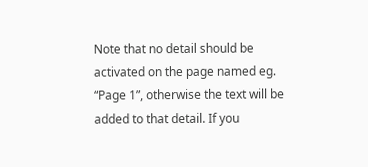Note that no detail should be activated on the page named eg. “Page 1”, otherwise the text will be added to that detail. If you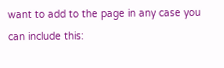want to add to the page in any case you can include this: